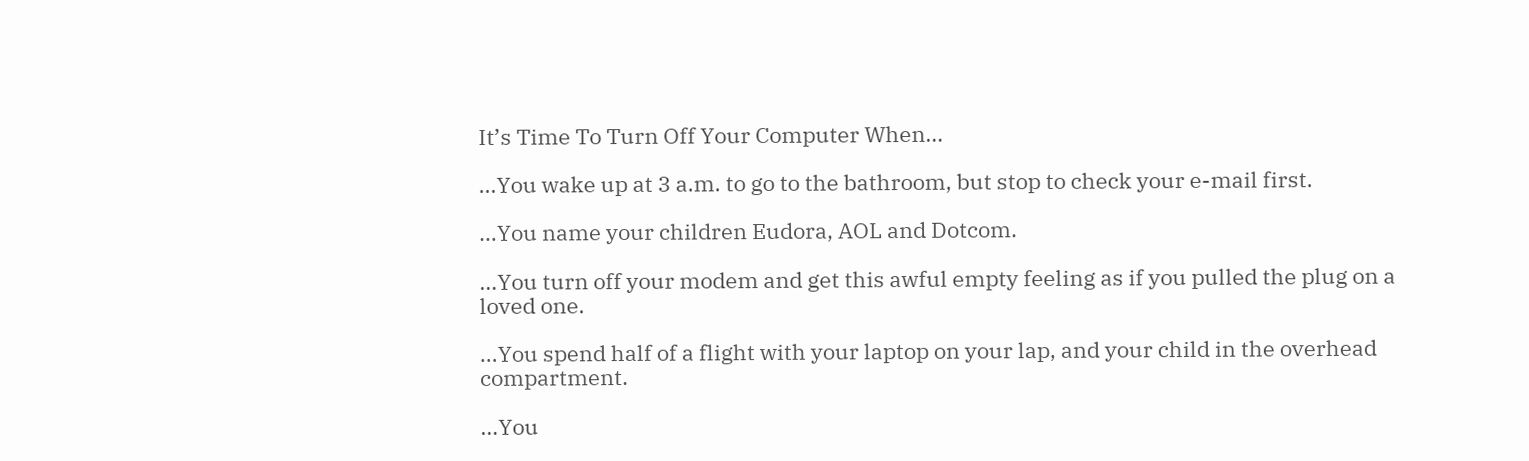It’s Time To Turn Off Your Computer When…

…You wake up at 3 a.m. to go to the bathroom, but stop to check your e-mail first.

…You name your children Eudora, AOL and Dotcom.

…You turn off your modem and get this awful empty feeling as if you pulled the plug on a loved one.

…You spend half of a flight with your laptop on your lap, and your child in the overhead compartment.

…You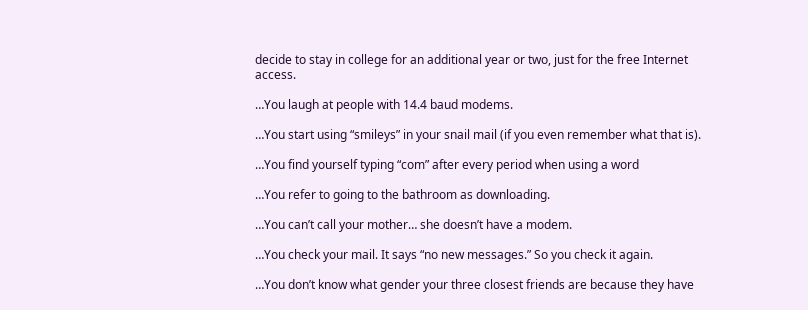decide to stay in college for an additional year or two, just for the free Internet access.

…You laugh at people with 14.4 baud modems.

…You start using “smileys” in your snail mail (if you even remember what that is).

…You find yourself typing “com” after every period when using a word

…You refer to going to the bathroom as downloading.

…You can’t call your mother… she doesn’t have a modem.

…You check your mail. It says “no new messages.” So you check it again.

…You don’t know what gender your three closest friends are because they have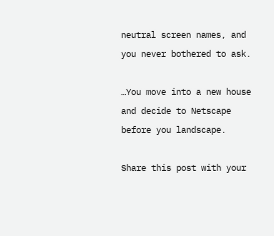neutral screen names, and you never bothered to ask.

…You move into a new house and decide to Netscape before you landscape.

Share this post with your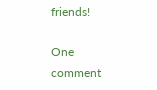friends!

One comment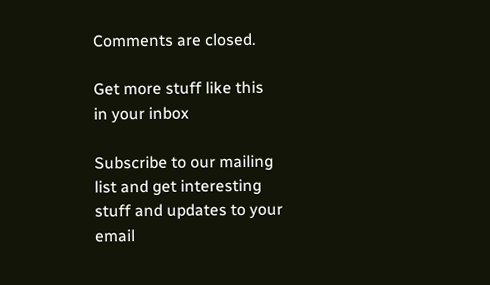Comments are closed.

Get more stuff like this
in your inbox

Subscribe to our mailing list and get interesting stuff and updates to your email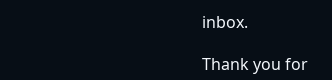inbox.

Thank you for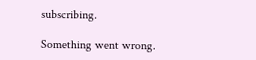subscribing.

Something went wrong.